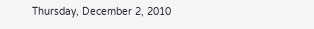Thursday, December 2, 2010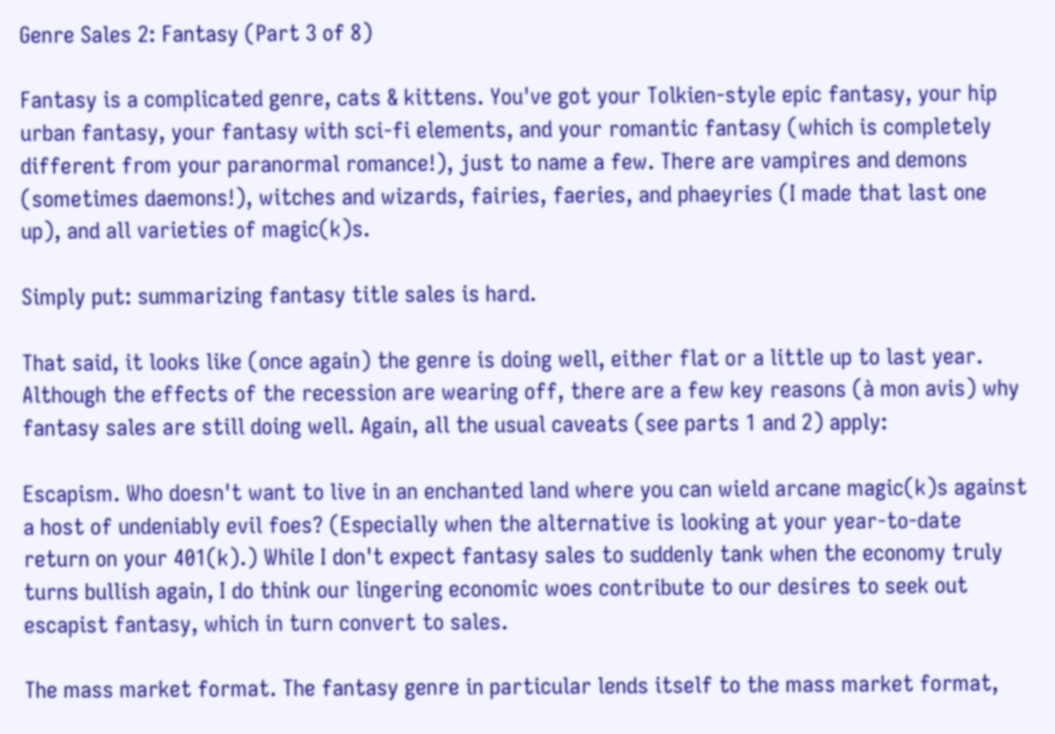Genre Sales 2: Fantasy (Part 3 of 8)

Fantasy is a complicated genre, cats & kittens. You've got your Tolkien-style epic fantasy, your hip urban fantasy, your fantasy with sci-fi elements, and your romantic fantasy (which is completely different from your paranormal romance!), just to name a few. There are vampires and demons (sometimes daemons!), witches and wizards, fairies, faeries, and phaeyries (I made that last one up), and all varieties of magic(k)s.

Simply put: summarizing fantasy title sales is hard.

That said, it looks like (once again) the genre is doing well, either flat or a little up to last year. Although the effects of the recession are wearing off, there are a few key reasons (à mon avis) why fantasy sales are still doing well. Again, all the usual caveats (see parts 1 and 2) apply:

Escapism. Who doesn't want to live in an enchanted land where you can wield arcane magic(k)s against a host of undeniably evil foes? (Especially when the alternative is looking at your year-to-date return on your 401(k).) While I don't expect fantasy sales to suddenly tank when the economy truly turns bullish again, I do think our lingering economic woes contribute to our desires to seek out escapist fantasy, which in turn convert to sales.

The mass market format. The fantasy genre in particular lends itself to the mass market format,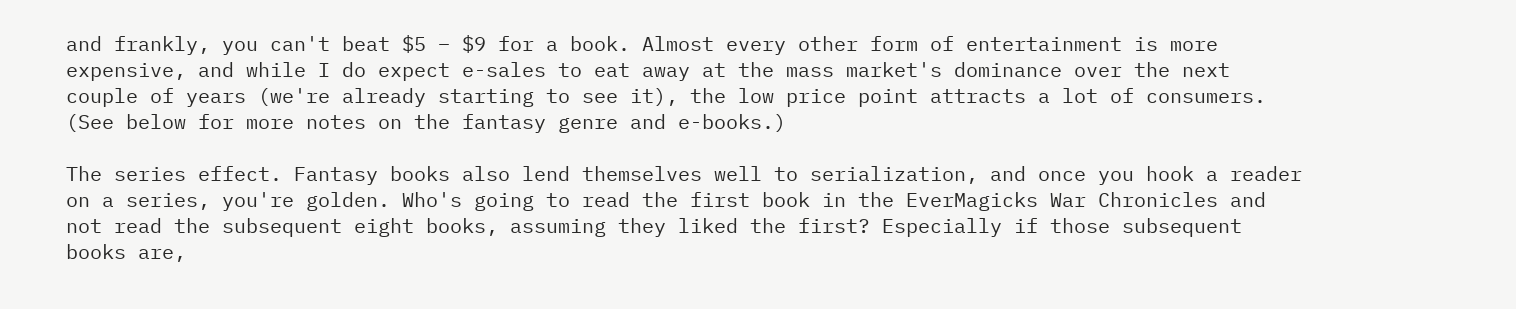and frankly, you can't beat $5 – $9 for a book. Almost every other form of entertainment is more expensive, and while I do expect e-sales to eat away at the mass market's dominance over the next couple of years (we're already starting to see it), the low price point attracts a lot of consumers. (See below for more notes on the fantasy genre and e-books.)

The series effect. Fantasy books also lend themselves well to serialization, and once you hook a reader on a series, you're golden. Who's going to read the first book in the EverMagicks War Chronicles and not read the subsequent eight books, assuming they liked the first? Especially if those subsequent books are,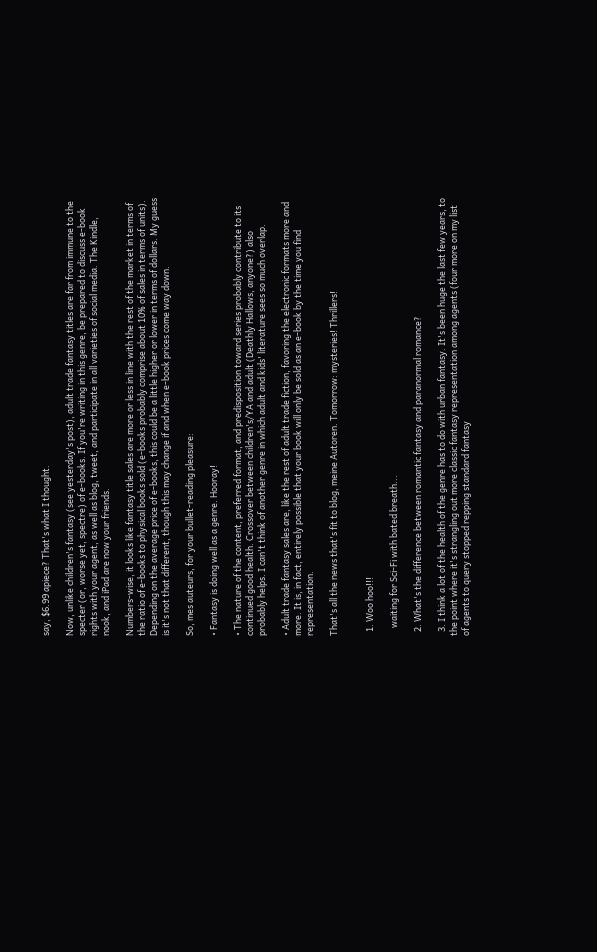say, $6.99 apiece? That's what I thought.

Now, unlike children's fantasy (see yesterday's post), adult trade fantasy titles are far from immune to the specter (or, worse yet, spectre) of e-books. If you're writing in this genre, be prepared to discuss e-book rights with your agent, as well as blog, tweet, and participate in all varieties of social media. The Kindle, nook, and iPad are now your friends.

Numbers-wise, it looks like fantasy title sales are more or less in line with the rest of the market in terms of the ratio of e-books to physical books sold (e-books probably comprise about 10% of sales in terms of units). Depending on the average price of e-books, this could be a little higher or lower in terms of dollars. My guess is it's not that different, though this may change if and when e-book prices come way down.

So, mes auteurs, for your bullet-reading pleasure:

• Fantasy is doing well as a genre. Hooray!

• The nature of the content, preferred format, and predisposition toward series probably contribute to its continued good health. Crossover between children's/YA and adult (Deathly Hallows, anyone?) also probably helps. I can't think of another genre in which adult and kids' literature sees so much overlap.

• Adult trade fantasy sales are, like the rest of adult trade fiction, favoring the electronic formats more and more. It is, in fact, entirely possible that your book will only be sold as an e-book by the time you find representation.

That's all the news that's fit to blog, meine Autoren. Tomorrow: mysteries! Thrillers!


  1. Woo hoo!!!

    waiting for Sci-Fi with bated breath...

  2. What's the difference between romantic fantasy and paranormal romance?

  3. I think a lot of the health of the genre has to do with urban fantasy. It's been huge the last few years, to the point where it's strangling out more classic fantasy representation among agents (four more on my list of agents to query stopped repping standard fantasy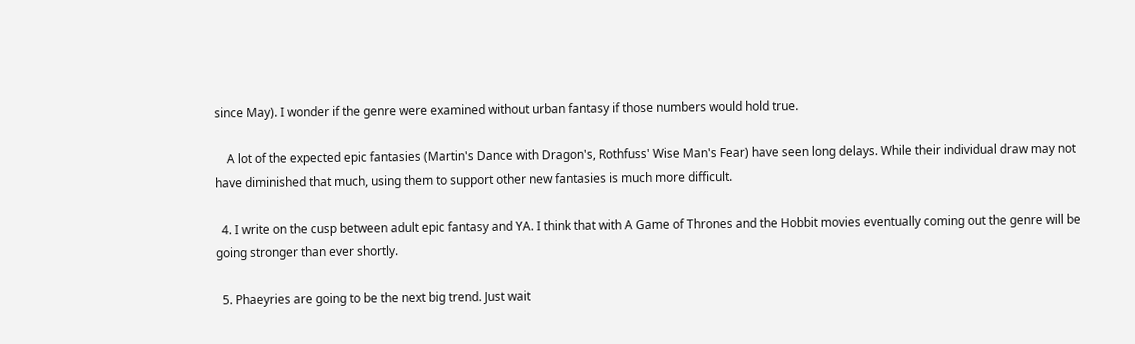since May). I wonder if the genre were examined without urban fantasy if those numbers would hold true.

    A lot of the expected epic fantasies (Martin's Dance with Dragon's, Rothfuss' Wise Man's Fear) have seen long delays. While their individual draw may not have diminished that much, using them to support other new fantasies is much more difficult.

  4. I write on the cusp between adult epic fantasy and YA. I think that with A Game of Thrones and the Hobbit movies eventually coming out the genre will be going stronger than ever shortly.

  5. Phaeyries are going to be the next big trend. Just wait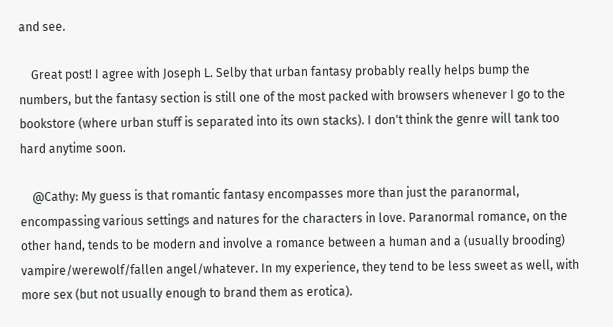and see.

    Great post! I agree with Joseph L. Selby that urban fantasy probably really helps bump the numbers, but the fantasy section is still one of the most packed with browsers whenever I go to the bookstore (where urban stuff is separated into its own stacks). I don't think the genre will tank too hard anytime soon.

    @Cathy: My guess is that romantic fantasy encompasses more than just the paranormal, encompassing various settings and natures for the characters in love. Paranormal romance, on the other hand, tends to be modern and involve a romance between a human and a (usually brooding) vampire/werewolf/fallen angel/whatever. In my experience, they tend to be less sweet as well, with more sex (but not usually enough to brand them as erotica).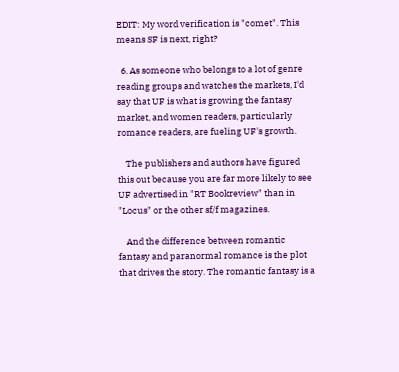EDIT: My word verification is "comet". This means SF is next, right?

  6. As someone who belongs to a lot of genre reading groups and watches the markets, I'd say that UF is what is growing the fantasy market, and women readers, particularly romance readers, are fueling UF's growth.

    The publishers and authors have figured this out because you are far more likely to see UF advertised in "RT Bookreview" than in "Locus" or the other sf/f magazines.

    And the difference between romantic fantasy and paranormal romance is the plot that drives the story. The romantic fantasy is a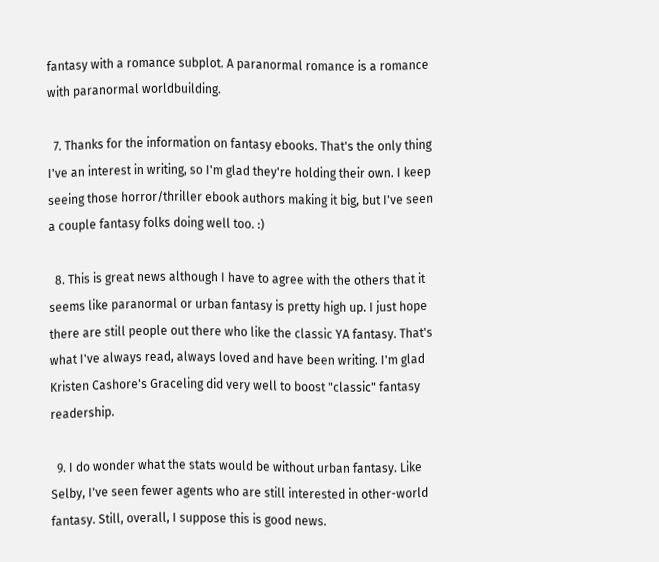fantasy with a romance subplot. A paranormal romance is a romance with paranormal worldbuilding.

  7. Thanks for the information on fantasy ebooks. That's the only thing I've an interest in writing, so I'm glad they're holding their own. I keep seeing those horror/thriller ebook authors making it big, but I've seen a couple fantasy folks doing well too. :)

  8. This is great news although I have to agree with the others that it seems like paranormal or urban fantasy is pretty high up. I just hope there are still people out there who like the classic YA fantasy. That's what I've always read, always loved and have been writing. I'm glad Kristen Cashore's Graceling did very well to boost "classic" fantasy readership.

  9. I do wonder what the stats would be without urban fantasy. Like Selby, I've seen fewer agents who are still interested in other-world fantasy. Still, overall, I suppose this is good news.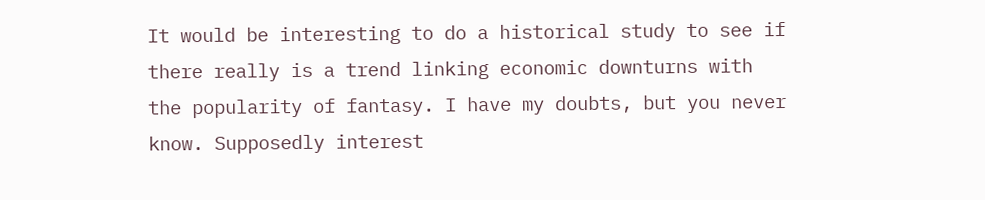It would be interesting to do a historical study to see if there really is a trend linking economic downturns with the popularity of fantasy. I have my doubts, but you never know. Supposedly interest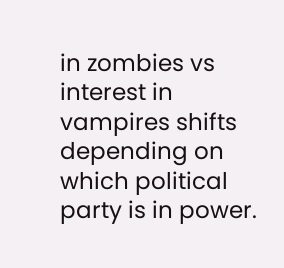in zombies vs interest in vampires shifts depending on which political party is in power.